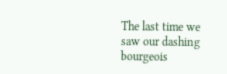The last time we saw our dashing bourgeois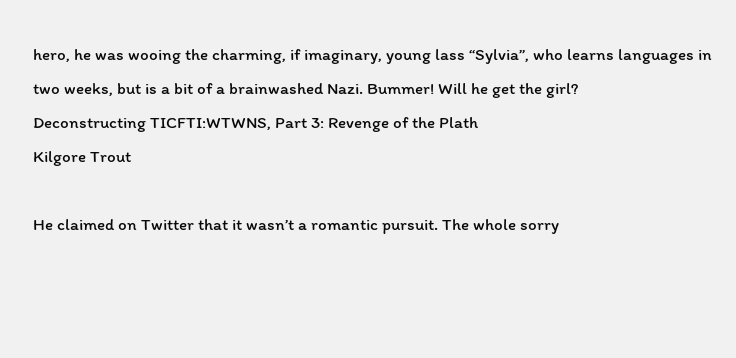hero, he was wooing the charming, if imaginary, young lass “Sylvia”, who learns languages in two weeks, but is a bit of a brainwashed Nazi. Bummer! Will he get the girl?
Deconstructing TICFTI:WTWNS, Part 3: Revenge of the Plath
Kilgore Trout

He claimed on Twitter that it wasn’t a romantic pursuit. The whole sorry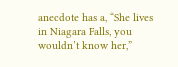anecdote has a, “She lives in Niagara Falls, you wouldn’t know her,”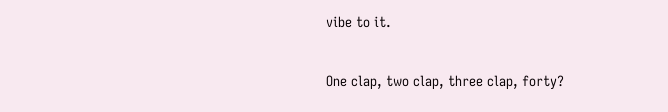vibe to it.

One clap, two clap, three clap, forty?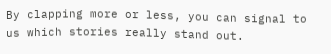By clapping more or less, you can signal to us which stories really stand out.